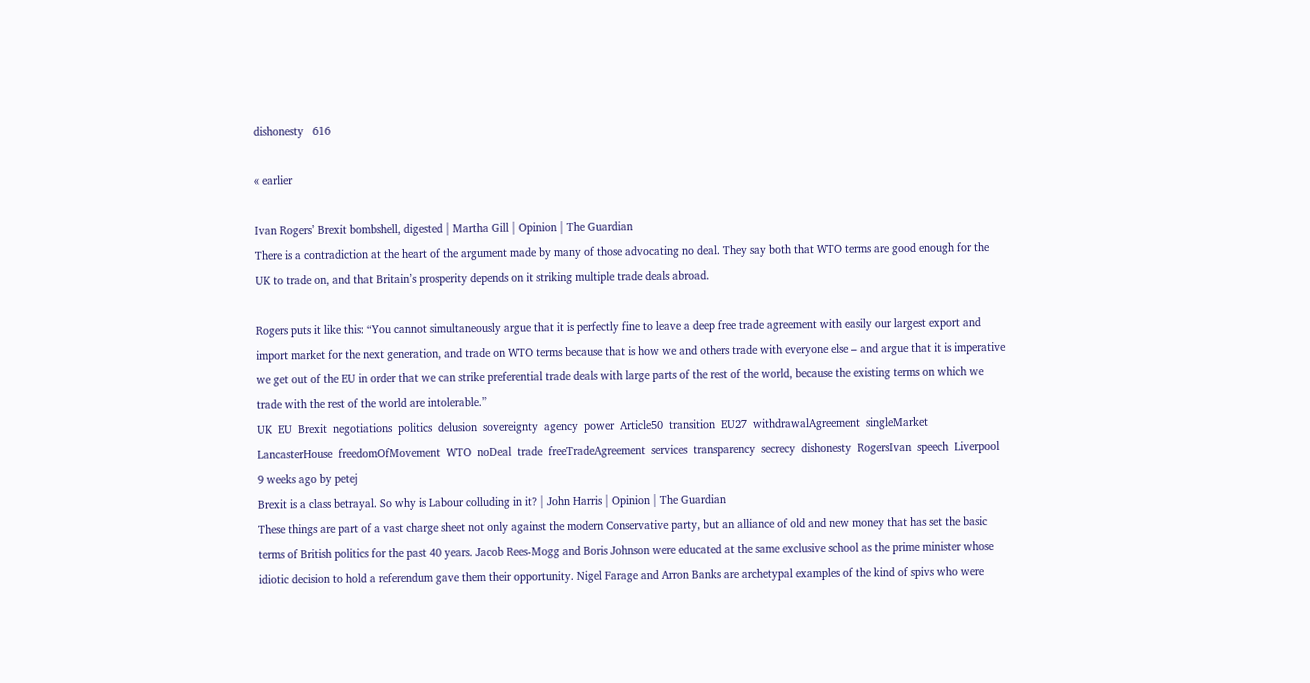dishonesty   616

« earlier

Ivan Rogers’ Brexit bombshell, digested | Martha Gill | Opinion | The Guardian
There is a contradiction at the heart of the argument made by many of those advocating no deal. They say both that WTO terms are good enough for the UK to trade on, and that Britain’s prosperity depends on it striking multiple trade deals abroad.

Rogers puts it like this: “You cannot simultaneously argue that it is perfectly fine to leave a deep free trade agreement with easily our largest export and import market for the next generation, and trade on WTO terms because that is how we and others trade with everyone else – and argue that it is imperative we get out of the EU in order that we can strike preferential trade deals with large parts of the rest of the world, because the existing terms on which we trade with the rest of the world are intolerable.”
UK  EU  Brexit  negotiations  politics  delusion  sovereignty  agency  power  Article50  transition  EU27  withdrawalAgreement  singleMarket  LancasterHouse  freedomOfMovement  WTO  noDeal  trade  freeTradeAgreement  services  transparency  secrecy  dishonesty  RogersIvan  speech  Liverpool
9 weeks ago by petej
Brexit is a class betrayal. So why is Labour colluding in it? | John Harris | Opinion | The Guardian
These things are part of a vast charge sheet not only against the modern Conservative party, but an alliance of old and new money that has set the basic terms of British politics for the past 40 years. Jacob Rees-Mogg and Boris Johnson were educated at the same exclusive school as the prime minister whose idiotic decision to hold a referendum gave them their opportunity. Nigel Farage and Arron Banks are archetypal examples of the kind of spivs who were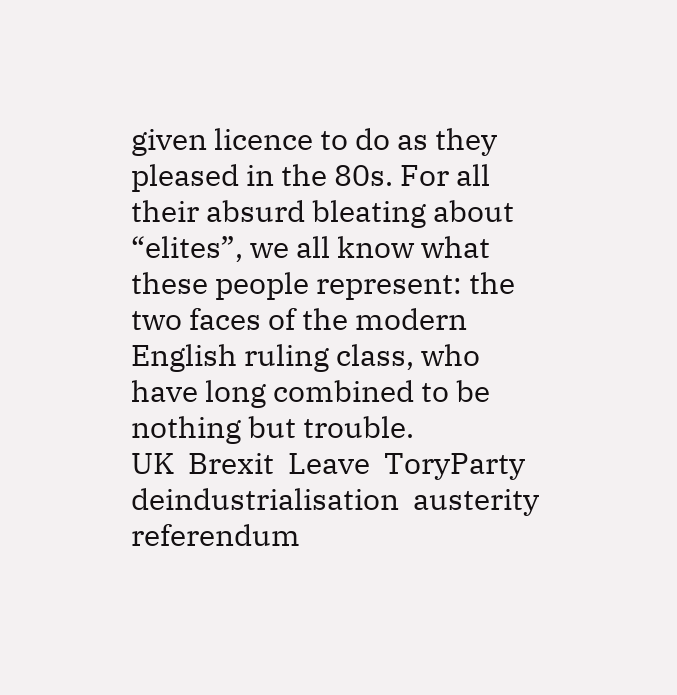given licence to do as they pleased in the 80s. For all their absurd bleating about “elites”, we all know what these people represent: the two faces of the modern English ruling class, who have long combined to be nothing but trouble.
UK  Brexit  Leave  ToryParty  deindustrialisation  austerity  referendum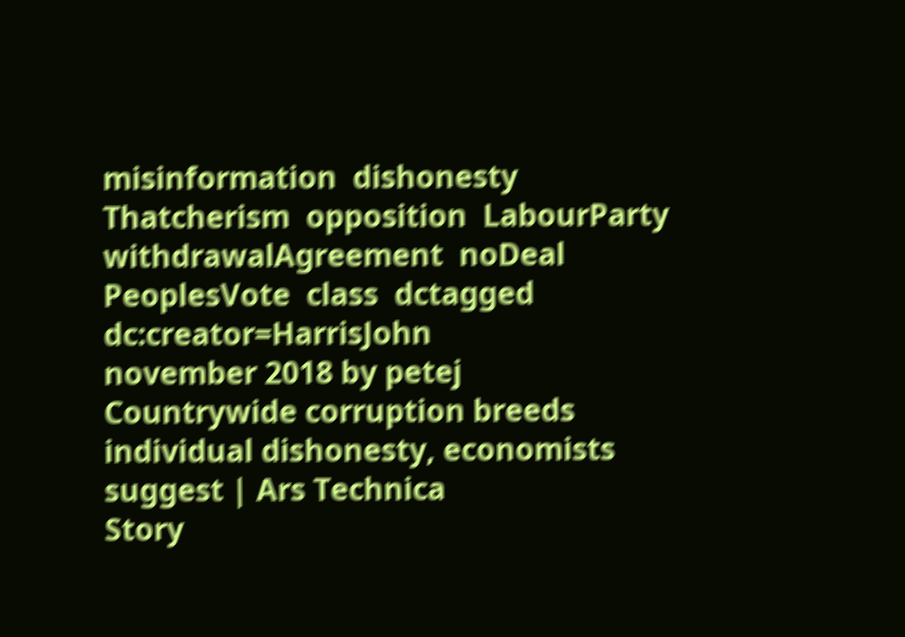misinformation  dishonesty  Thatcherism  opposition  LabourParty  withdrawalAgreement  noDeal  PeoplesVote  class  dctagged  dc:creator=HarrisJohn
november 2018 by petej
Countrywide corruption breeds individual dishonesty, economists suggest | Ars Technica
Story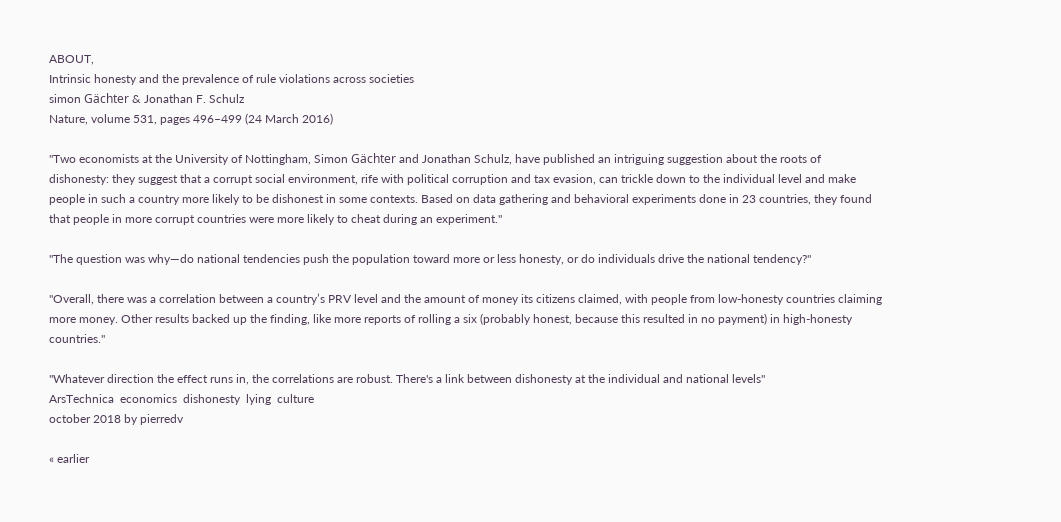ABOUT,
Intrinsic honesty and the prevalence of rule violations across societies
simon Gächter & Jonathan F. Schulz
Nature, volume 531, pages 496–499 (24 March 2016)

"Two economists at the University of Nottingham, Simon Gächter and Jonathan Schulz, have published an intriguing suggestion about the roots of dishonesty: they suggest that a corrupt social environment, rife with political corruption and tax evasion, can trickle down to the individual level and make people in such a country more likely to be dishonest in some contexts. Based on data gathering and behavioral experiments done in 23 countries, they found that people in more corrupt countries were more likely to cheat during an experiment."

"The question was why—do national tendencies push the population toward more or less honesty, or do individuals drive the national tendency?"

"Overall, there was a correlation between a country’s PRV level and the amount of money its citizens claimed, with people from low-honesty countries claiming more money. Other results backed up the finding, like more reports of rolling a six (probably honest, because this resulted in no payment) in high-honesty countries."

"Whatever direction the effect runs in, the correlations are robust. There's a link between dishonesty at the individual and national levels"
ArsTechnica  economics  dishonesty  lying  culture
october 2018 by pierredv

« earlier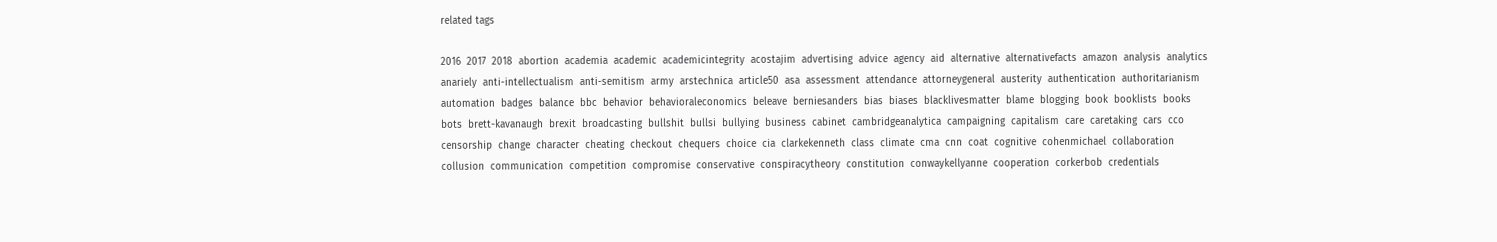related tags

2016  2017  2018  abortion  academia  academic  academicintegrity  acostajim  advertising  advice  agency  aid  alternative  alternativefacts  amazon  analysis  analytics  anariely  anti-intellectualism  anti-semitism  army  arstechnica  article50  asa  assessment  attendance  attorneygeneral  austerity  authentication  authoritarianism  automation  badges  balance  bbc  behavior  behavioraleconomics  beleave  berniesanders  bias  biases  blacklivesmatter  blame  blogging  book  booklists  books  bots  brett-kavanaugh  brexit  broadcasting  bullshit  bullsi  bullying  business  cabinet  cambridgeanalytica  campaigning  capitalism  care  caretaking  cars  cco  censorship  change  character  cheating  checkout  chequers  choice  cia  clarkekenneth  class  climate  cma  cnn  coat  cognitive  cohenmichael  collaboration  collusion  communication  competition  compromise  conservative  conspiracytheory  constitution  conwaykellyanne  cooperation  corkerbob  credentials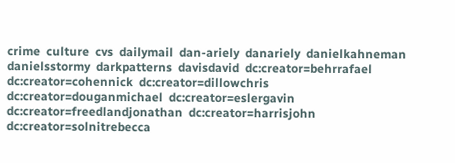crime  culture  cvs  dailymail  dan-ariely  danariely  danielkahneman  danielsstormy  darkpatterns  davisdavid  dc:creator=behrrafael  dc:creator=cohennick  dc:creator=dillowchris  dc:creator=douganmichael  dc:creator=eslergavin  dc:creator=freedlandjonathan  dc:creator=harrisjohn  dc:creator=solnitrebecca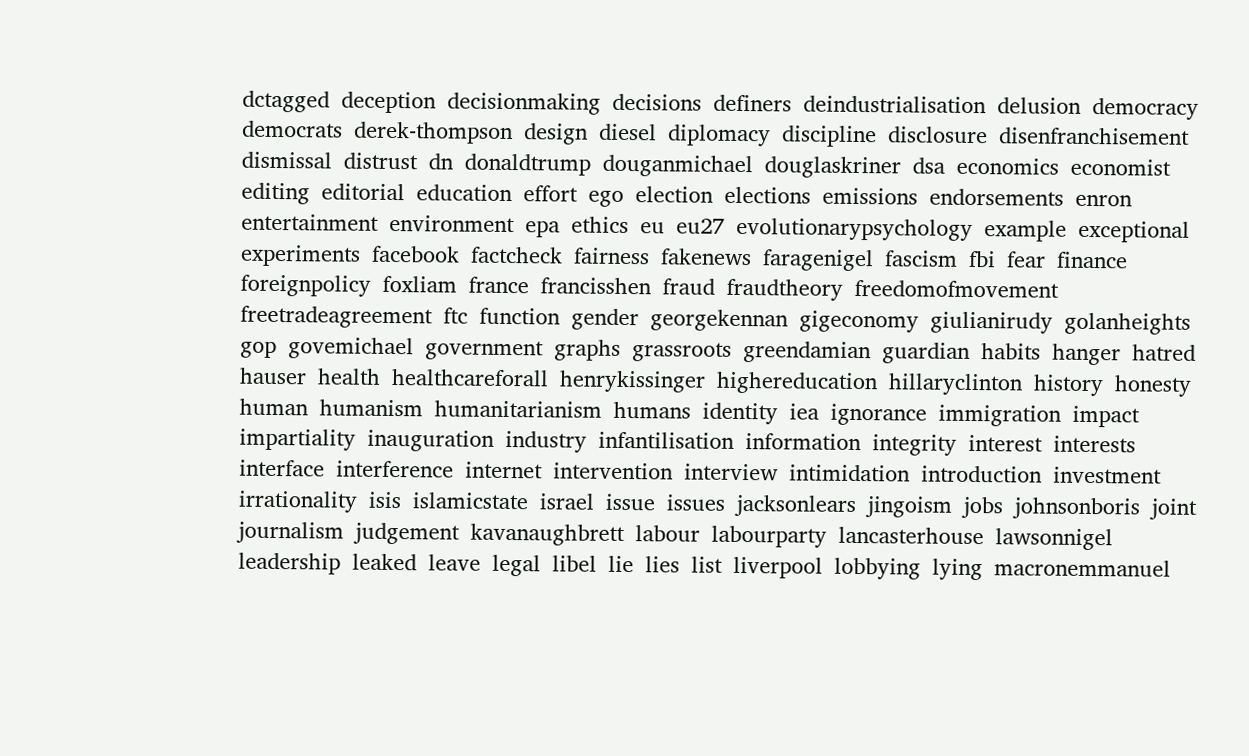dctagged  deception  decisionmaking  decisions  definers  deindustrialisation  delusion  democracy  democrats  derek-thompson  design  diesel  diplomacy  discipline  disclosure  disenfranchisement  dismissal  distrust  dn  donaldtrump  douganmichael  douglaskriner  dsa  economics  economist  editing  editorial  education  effort  ego  election  elections  emissions  endorsements  enron  entertainment  environment  epa  ethics  eu  eu27  evolutionarypsychology  example  exceptional  experiments  facebook  factcheck  fairness  fakenews  faragenigel  fascism  fbi  fear  finance  foreignpolicy  foxliam  france  francisshen  fraud  fraudtheory  freedomofmovement  freetradeagreement  ftc  function  gender  georgekennan  gigeconomy  giulianirudy  golanheights  gop  govemichael  government  graphs  grassroots  greendamian  guardian  habits  hanger  hatred  hauser  health  healthcareforall  henrykissinger  highereducation  hillaryclinton  history  honesty  human  humanism  humanitarianism  humans  identity  iea  ignorance  immigration  impact  impartiality  inauguration  industry  infantilisation  information  integrity  interest  interests  interface  interference  internet  intervention  interview  intimidation  introduction  investment  irrationality  isis  islamicstate  israel  issue  issues  jacksonlears  jingoism  jobs  johnsonboris  joint  journalism  judgement  kavanaughbrett  labour  labourparty  lancasterhouse  lawsonnigel  leadership  leaked  leave  legal  libel  lie  lies  list  liverpool  lobbying  lying  macronemmanuel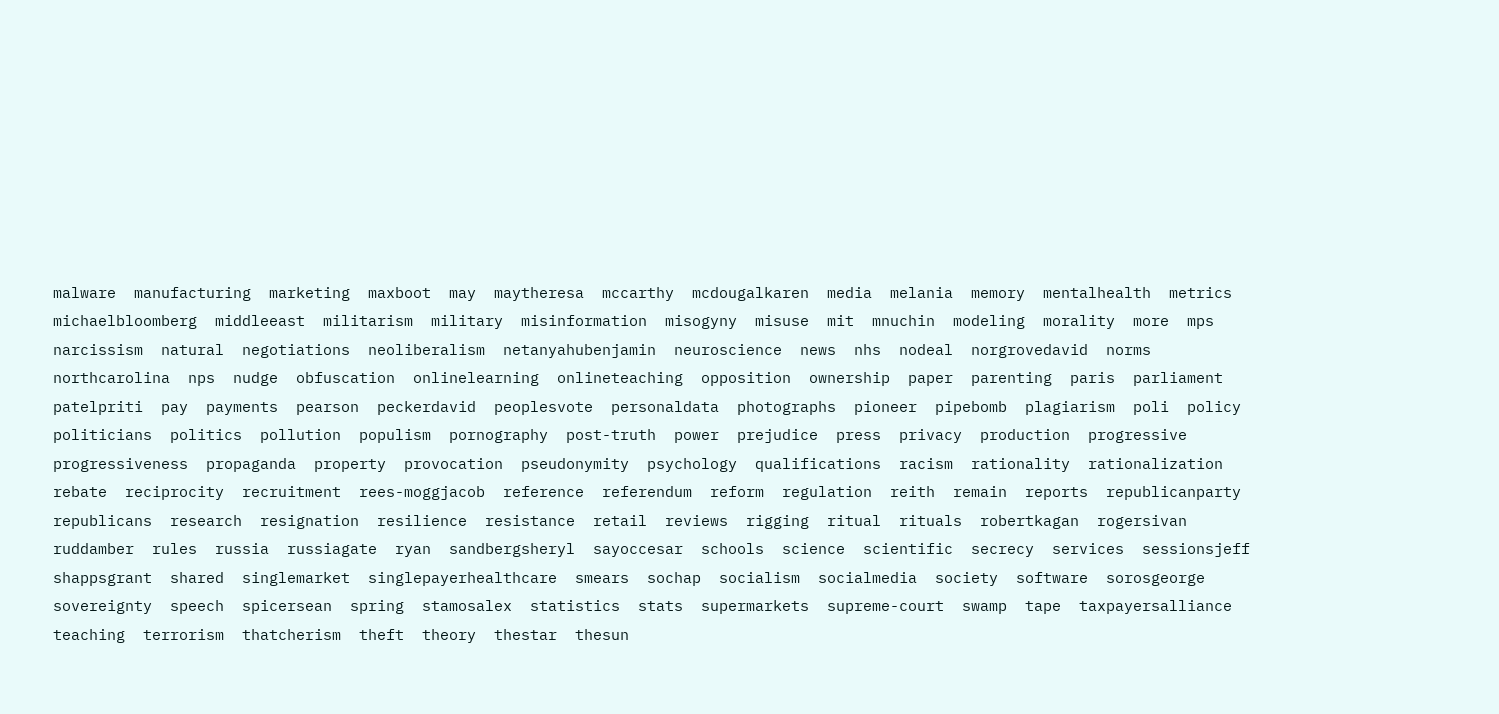malware  manufacturing  marketing  maxboot  may  maytheresa  mccarthy  mcdougalkaren  media  melania  memory  mentalhealth  metrics  michaelbloomberg  middleeast  militarism  military  misinformation  misogyny  misuse  mit  mnuchin  modeling  morality  more  mps  narcissism  natural  negotiations  neoliberalism  netanyahubenjamin  neuroscience  news  nhs  nodeal  norgrovedavid  norms  northcarolina  nps  nudge  obfuscation  onlinelearning  onlineteaching  opposition  ownership  paper  parenting  paris  parliament  patelpriti  pay  payments  pearson  peckerdavid  peoplesvote  personaldata  photographs  pioneer  pipebomb  plagiarism  poli  policy  politicians  politics  pollution  populism  pornography  post-truth  power  prejudice  press  privacy  production  progressive  progressiveness  propaganda  property  provocation  pseudonymity  psychology  qualifications  racism  rationality  rationalization  rebate  reciprocity  recruitment  rees-moggjacob  reference  referendum  reform  regulation  reith  remain  reports  republicanparty  republicans  research  resignation  resilience  resistance  retail  reviews  rigging  ritual  rituals  robertkagan  rogersivan  ruddamber  rules  russia  russiagate  ryan  sandbergsheryl  sayoccesar  schools  science  scientific  secrecy  services  sessionsjeff  shappsgrant  shared  singlemarket  singlepayerhealthcare  smears  sochap  socialism  socialmedia  society  software  sorosgeorge  sovereignty  speech  spicersean  spring  stamosalex  statistics  stats  supermarkets  supreme-court  swamp  tape  taxpayersalliance  teaching  terrorism  thatcherism  theft  theory  thestar  thesun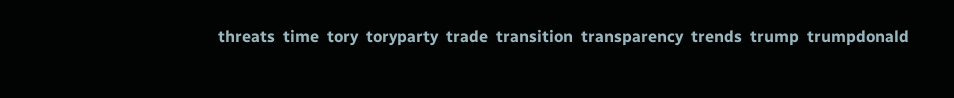threats  time  tory  toryparty  trade  transition  transparency  trends  trump  trumpdonald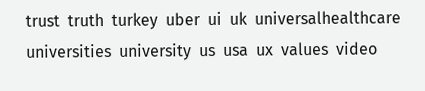trust  truth  turkey  uber  ui  uk  universalhealthcare  universities  university  us  usa  ux  values  video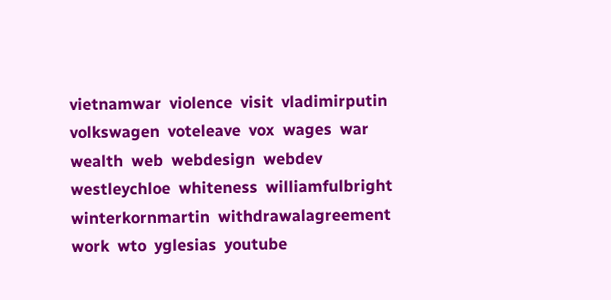vietnamwar  violence  visit  vladimirputin  volkswagen  voteleave  vox  wages  war  wealth  web  webdesign  webdev  westleychloe  whiteness  williamfulbright  winterkornmartin  withdrawalagreement  work  wto  yglesias  youtube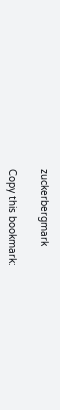zuckerbergmark

Copy this bookmark: